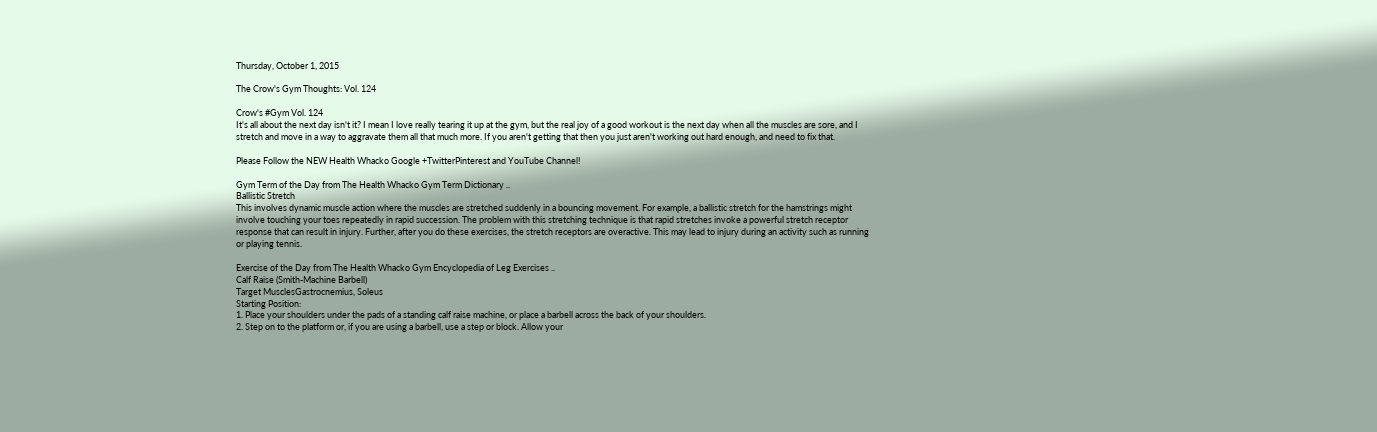Thursday, October 1, 2015

The Crow's Gym Thoughts: Vol. 124

Crow's #Gym Vol. 124
It's all about the next day isn't it? I mean I love really tearing it up at the gym, but the real joy of a good workout is the next day when all the muscles are sore, and I stretch and move in a way to aggravate them all that much more. If you aren't getting that then you just aren't working out hard enough, and need to fix that.

Please Follow the NEW Health Whacko Google +TwitterPinterest and YouTube Channel!

Gym Term of the Day from The Health Whacko Gym Term Dictionary ..
Ballistic Stretch
This involves dynamic muscle action where the muscles are stretched suddenly in a bouncing movement. For example, a ballistic stretch for the hamstrings might involve touching your toes repeatedly in rapid succession. The problem with this stretching technique is that rapid stretches invoke a powerful stretch receptor response that can result in injury. Further, after you do these exercises, the stretch receptors are overactive. This may lead to injury during an activity such as running or playing tennis.

Exercise of the Day from The Health Whacko Gym Encyclopedia of Leg Exercises ..
Calf Raise (Smith-Machine Barbell)
Target MusclesGastrocnemius, Soleus
Starting Position:
1. Place your shoulders under the pads of a standing calf raise machine, or place a barbell across the back of your shoulders.
2. Step on to the platform or, if you are using a barbell, use a step or block. Allow your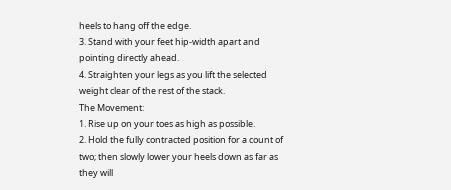heels to hang off the edge.
3. Stand with your feet hip-width apart and pointing directly ahead.
4. Straighten your legs as you lift the selected weight clear of the rest of the stack.
The Movement:
1. Rise up on your toes as high as possible.
2. Hold the fully contracted position for a count of two; then slowly lower your heels down as far as they will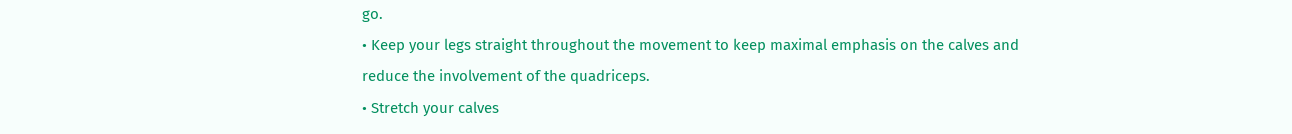go.
• Keep your legs straight throughout the movement to keep maximal emphasis on the calves and reduce the involvement of the quadriceps.
• Stretch your calves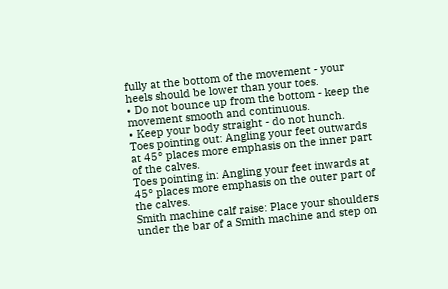fully at the bottom of the movement - your heels should be lower than your toes.
• Do not bounce up from the bottom - keep the movement smooth and continuous.
• Keep your body straight - do not hunch.
Toes pointing out: Angling your feet outwards at 45° places more emphasis on the inner part of the calves.
Toes pointing in: Angling your feet inwards at 45° places more emphasis on the outer part of the calves.
Smith machine calf raise: Place your shoulders under the bar of a Smith machine and step on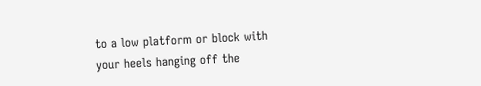to a low platform or block with your heels hanging off the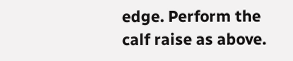edge. Perform the calf raise as above.